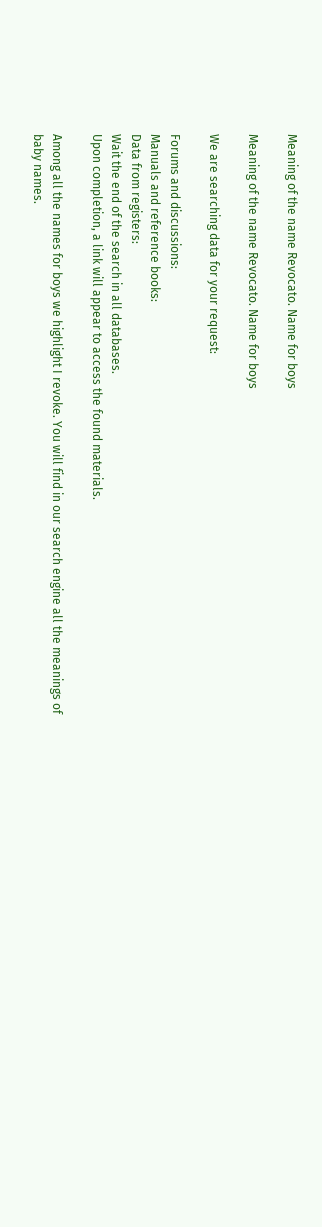Meaning of the name Revocato. Name for boys

Meaning of the name Revocato. Name for boys

We are searching data for your request:

Forums and discussions:
Manuals and reference books:
Data from registers:
Wait the end of the search in all databases.
Upon completion, a link will appear to access the found materials.

Among all the names for boys we highlight I revoke. You will find in our search engine all the meanings of baby names.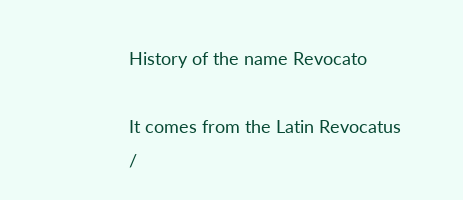History of the name Revocato

It comes from the Latin Revocatus /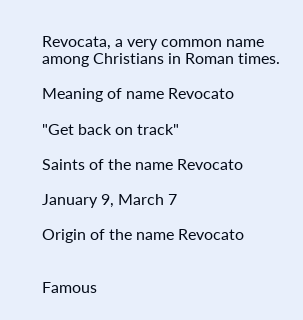Revocata, a very common name among Christians in Roman times.

Meaning of name Revocato

"Get back on track"

Saints of the name Revocato

January 9, March 7

Origin of the name Revocato


Famous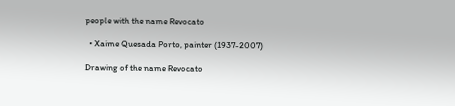people with the name Revocato

  • Xaime Quesada Porto, painter (1937-2007)

Drawing of the name Revocato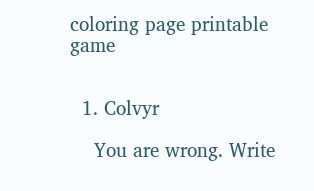coloring page printable game


  1. Colvyr

    You are wrong. Write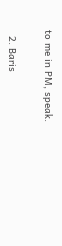to me in PM, speak.

  2. Baris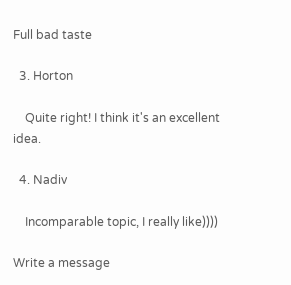Full bad taste

  3. Horton

    Quite right! I think it's an excellent idea.

  4. Nadiv

    Incomparable topic, I really like))))

Write a message